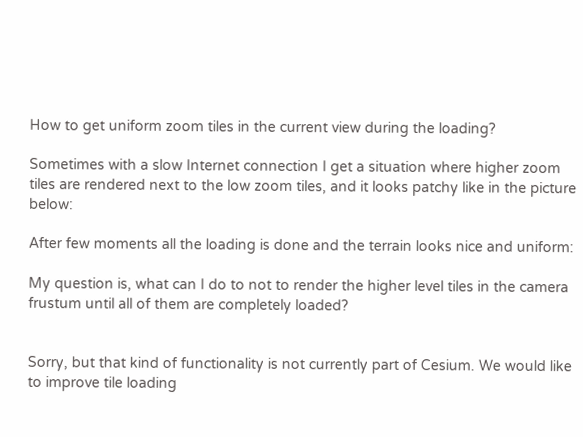How to get uniform zoom tiles in the current view during the loading?

Sometimes with a slow Internet connection I get a situation where higher zoom tiles are rendered next to the low zoom tiles, and it looks patchy like in the picture below:

After few moments all the loading is done and the terrain looks nice and uniform:

My question is, what can I do to not to render the higher level tiles in the camera frustum until all of them are completely loaded?


Sorry, but that kind of functionality is not currently part of Cesium. We would like to improve tile loading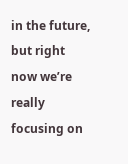in the future, but right now we’re really focusing on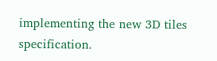implementing the new 3D tiles specification.